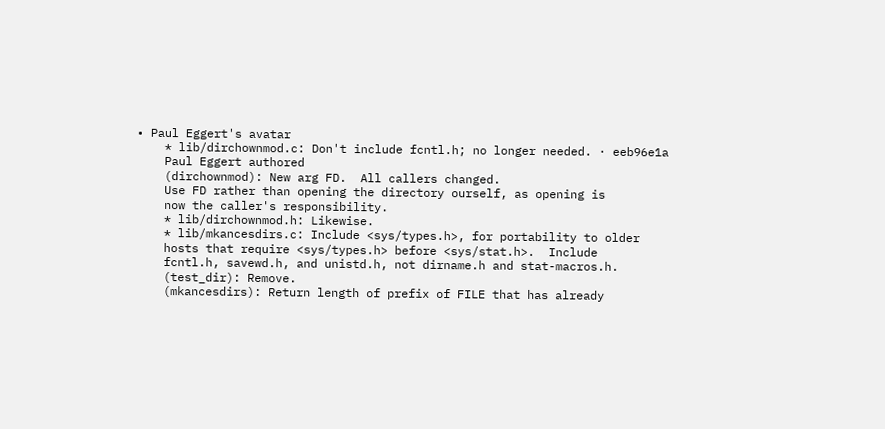• Paul Eggert's avatar
    * lib/dirchownmod.c: Don't include fcntl.h; no longer needed. · eeb96e1a
    Paul Eggert authored
    (dirchownmod): New arg FD.  All callers changed.
    Use FD rather than opening the directory ourself, as opening is
    now the caller's responsibility.
    * lib/dirchownmod.h: Likewise.
    * lib/mkancesdirs.c: Include <sys/types.h>, for portability to older
    hosts that require <sys/types.h> before <sys/stat.h>.  Include
    fcntl.h, savewd.h, and unistd.h, not dirname.h and stat-macros.h.
    (test_dir): Remove.
    (mkancesdirs): Return length of prefix of FILE that has already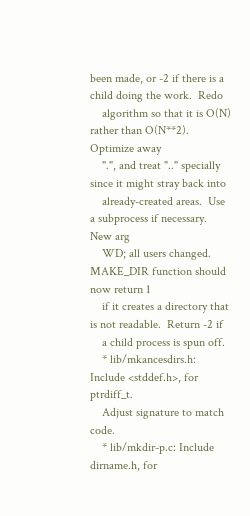been made, or -2 if there is a child doing the work.  Redo
    algorithm so that it is O(N) rather than O(N**2).  Optimize away
    ".", and treat ".." specially since it might stray back into
    already-created areas.  Use a subprocess if necessary.  New arg
    WD; all users changed.  MAKE_DIR function should now return 1
    if it creates a directory that is not readable.  Return -2 if
    a child process is spun off.
    * lib/mkancesdirs.h: Include <stddef.h>, for ptrdiff_t.
    Adjust signature to match code.
    * lib/mkdir-p.c: Include dirname.h, for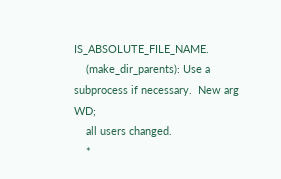IS_ABSOLUTE_FILE_NAME.
    (make_dir_parents): Use a subprocess if necessary.  New arg WD;
    all users changed.
    *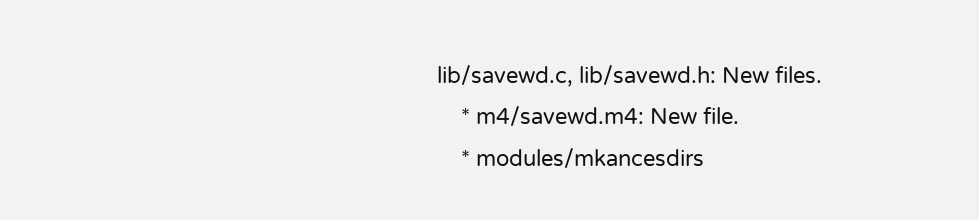lib/savewd.c, lib/savewd.h: New files.
    * m4/savewd.m4: New file.
    * modules/mkancesdirs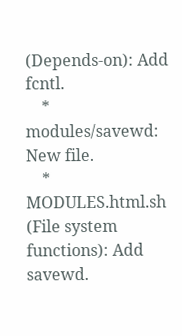(Depends-on): Add fcntl.
    * modules/savewd: New file.
    * MODULES.html.sh (File system functions): Add savewd.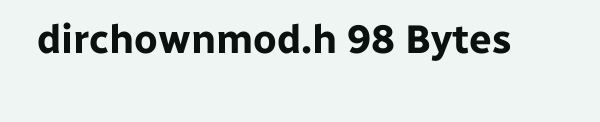dirchownmod.h 98 Bytes